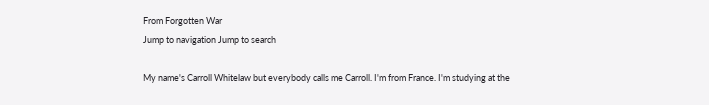From Forgotten War
Jump to navigation Jump to search

My name's Carroll Whitelaw but everybody calls me Carroll. I'm from France. I'm studying at the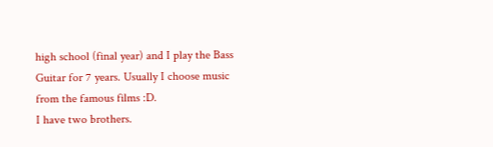high school (final year) and I play the Bass Guitar for 7 years. Usually I choose music from the famous films :D.
I have two brothers.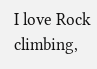I love Rock climbing,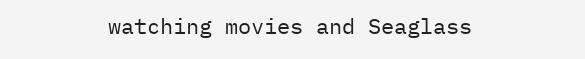watching movies and Seaglass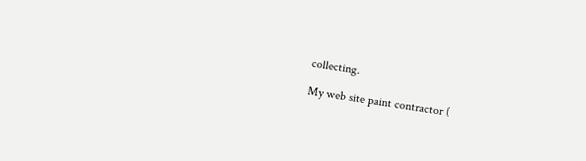collecting.

My web site paint contractor (